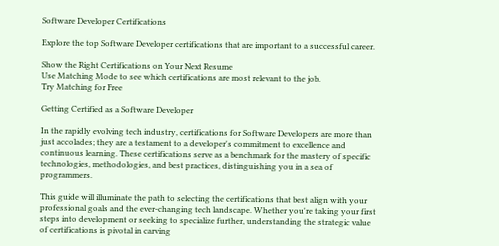Software Developer Certifications

Explore the top Software Developer certifications that are important to a successful career.

Show the Right Certifications on Your Next Resume
Use Matching Mode to see which certifications are most relevant to the job.
Try Matching for Free

Getting Certified as a Software Developer

In the rapidly evolving tech industry, certifications for Software Developers are more than just accolades; they are a testament to a developer's commitment to excellence and continuous learning. These certifications serve as a benchmark for the mastery of specific technologies, methodologies, and best practices, distinguishing you in a sea of programmers.

This guide will illuminate the path to selecting the certifications that best align with your professional goals and the ever-changing tech landscape. Whether you're taking your first steps into development or seeking to specialize further, understanding the strategic value of certifications is pivotal in carving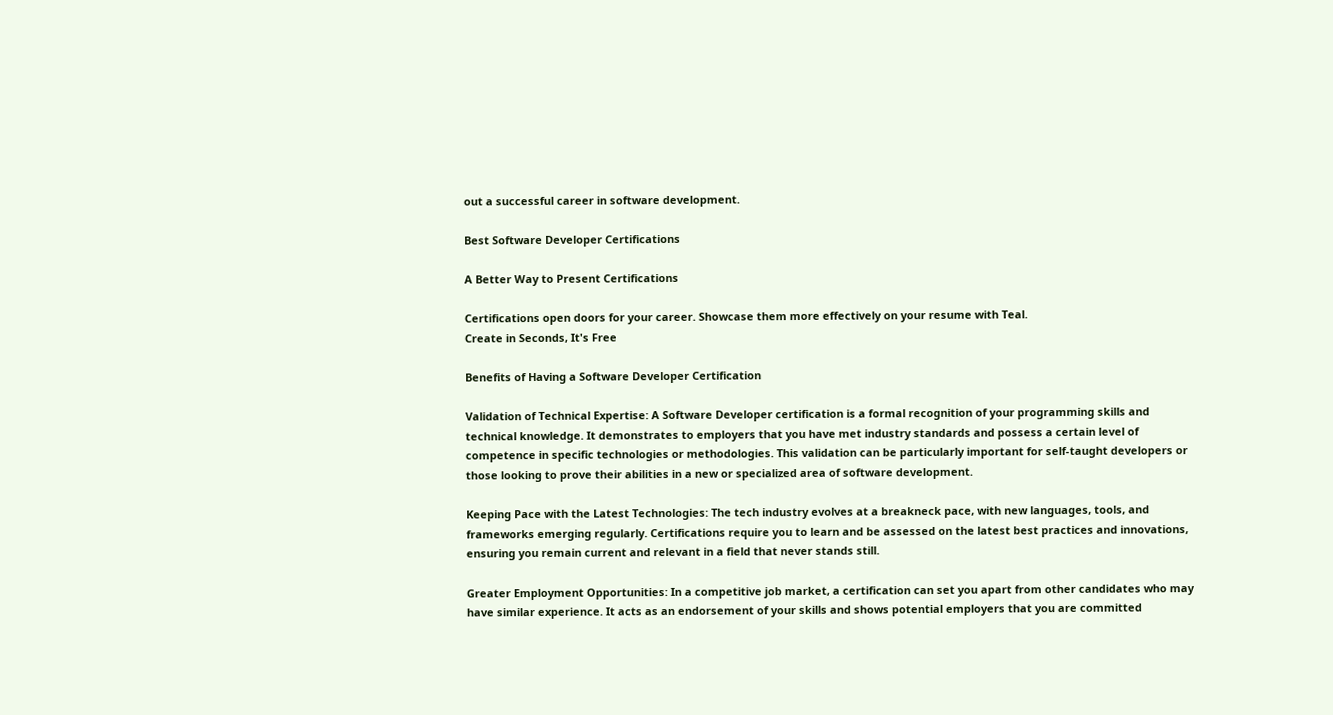out a successful career in software development.

Best Software Developer Certifications

A Better Way to Present Certifications

Certifications open doors for your career. Showcase them more effectively on your resume with Teal.
Create in Seconds, It's Free

Benefits of Having a Software Developer Certification

Validation of Technical Expertise: A Software Developer certification is a formal recognition of your programming skills and technical knowledge. It demonstrates to employers that you have met industry standards and possess a certain level of competence in specific technologies or methodologies. This validation can be particularly important for self-taught developers or those looking to prove their abilities in a new or specialized area of software development.

Keeping Pace with the Latest Technologies: The tech industry evolves at a breakneck pace, with new languages, tools, and frameworks emerging regularly. Certifications require you to learn and be assessed on the latest best practices and innovations, ensuring you remain current and relevant in a field that never stands still.

Greater Employment Opportunities: In a competitive job market, a certification can set you apart from other candidates who may have similar experience. It acts as an endorsement of your skills and shows potential employers that you are committed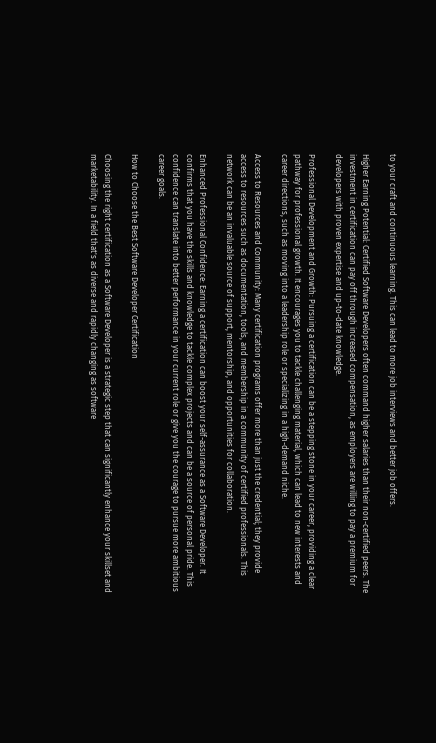to your craft and continuous learning. This can lead to more job interviews and better job offers.

Higher Earning Potential: Certified Software Developers often command higher salaries than their non-certified peers. The investment in certification can pay off through increased compensation, as employers are willing to pay a premium for developers with proven expertise and up-to-date knowledge.

Professional Development and Growth: Pursuing a certification can be a stepping stone in your career, providing a clear pathway for professional growth. It encourages you to tackle challenging material, which can lead to new interests and career directions, such as moving into a leadership role or specializing in a high-demand niche.

Access to Resources and Community: Many certification programs offer more than just the credential; they provide access to resources such as documentation, tools, and membership in a community of certified professionals. This network can be an invaluable source of support, mentorship, and opportunities for collaboration.

Enhanced Professional Confidence: Earning a certification can boost your self-assurance as a Software Developer. It confirms that you have the skills and knowledge to tackle complex projects and can be a source of personal pride. This confidence can translate into better performance in your current role or give you the courage to pursue more ambitious career goals.

How to Choose the Best Software Developer Certification

Choosing the right certification as a Software Developer is a strategic step that can significantly enhance your skillset and marketability. In a field that's as diverse and rapidly changing as software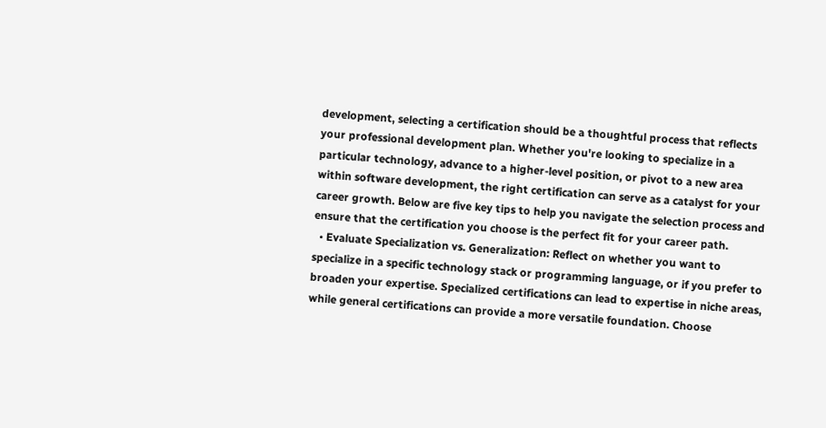development, selecting a certification should be a thoughtful process that reflects your professional development plan. Whether you're looking to specialize in a particular technology, advance to a higher-level position, or pivot to a new area within software development, the right certification can serve as a catalyst for your career growth. Below are five key tips to help you navigate the selection process and ensure that the certification you choose is the perfect fit for your career path.
  • Evaluate Specialization vs. Generalization: Reflect on whether you want to specialize in a specific technology stack or programming language, or if you prefer to broaden your expertise. Specialized certifications can lead to expertise in niche areas, while general certifications can provide a more versatile foundation. Choose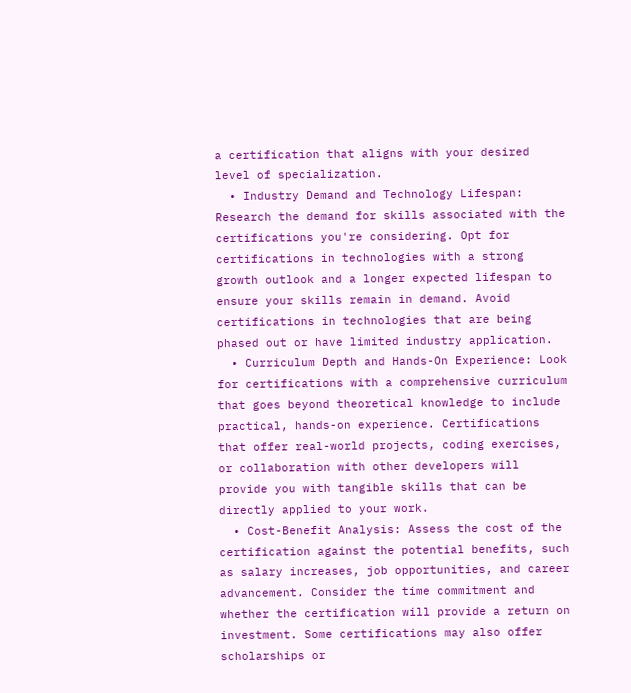a certification that aligns with your desired level of specialization.
  • Industry Demand and Technology Lifespan: Research the demand for skills associated with the certifications you're considering. Opt for certifications in technologies with a strong growth outlook and a longer expected lifespan to ensure your skills remain in demand. Avoid certifications in technologies that are being phased out or have limited industry application.
  • Curriculum Depth and Hands-On Experience: Look for certifications with a comprehensive curriculum that goes beyond theoretical knowledge to include practical, hands-on experience. Certifications that offer real-world projects, coding exercises, or collaboration with other developers will provide you with tangible skills that can be directly applied to your work.
  • Cost-Benefit Analysis: Assess the cost of the certification against the potential benefits, such as salary increases, job opportunities, and career advancement. Consider the time commitment and whether the certification will provide a return on investment. Some certifications may also offer scholarships or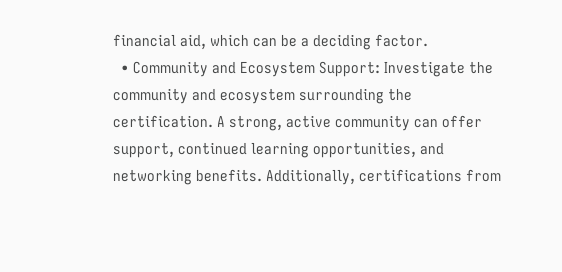financial aid, which can be a deciding factor.
  • Community and Ecosystem Support: Investigate the community and ecosystem surrounding the certification. A strong, active community can offer support, continued learning opportunities, and networking benefits. Additionally, certifications from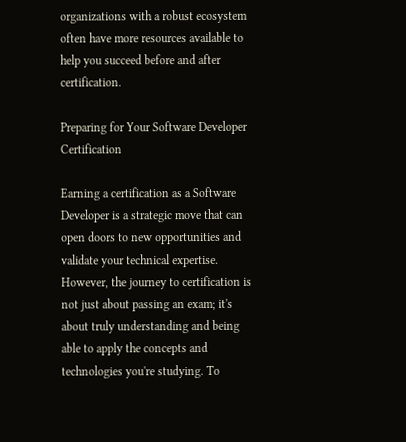organizations with a robust ecosystem often have more resources available to help you succeed before and after certification.

Preparing for Your Software Developer Certification

Earning a certification as a Software Developer is a strategic move that can open doors to new opportunities and validate your technical expertise. However, the journey to certification is not just about passing an exam; it's about truly understanding and being able to apply the concepts and technologies you're studying. To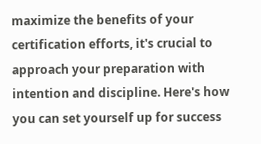maximize the benefits of your certification efforts, it's crucial to approach your preparation with intention and discipline. Here's how you can set yourself up for success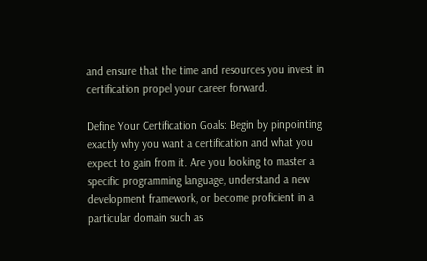and ensure that the time and resources you invest in certification propel your career forward.

Define Your Certification Goals: Begin by pinpointing exactly why you want a certification and what you expect to gain from it. Are you looking to master a specific programming language, understand a new development framework, or become proficient in a particular domain such as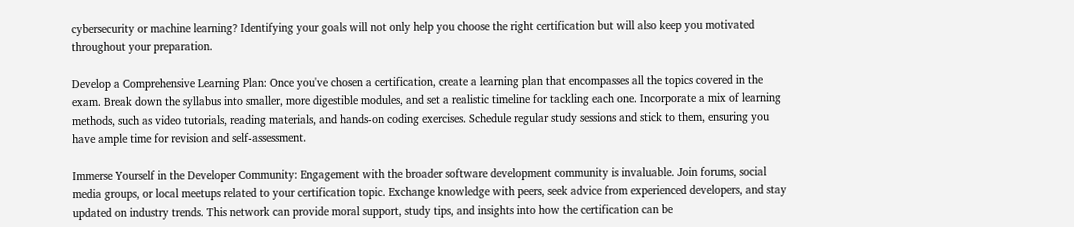cybersecurity or machine learning? Identifying your goals will not only help you choose the right certification but will also keep you motivated throughout your preparation.

Develop a Comprehensive Learning Plan: Once you've chosen a certification, create a learning plan that encompasses all the topics covered in the exam. Break down the syllabus into smaller, more digestible modules, and set a realistic timeline for tackling each one. Incorporate a mix of learning methods, such as video tutorials, reading materials, and hands-on coding exercises. Schedule regular study sessions and stick to them, ensuring you have ample time for revision and self-assessment.

Immerse Yourself in the Developer Community: Engagement with the broader software development community is invaluable. Join forums, social media groups, or local meetups related to your certification topic. Exchange knowledge with peers, seek advice from experienced developers, and stay updated on industry trends. This network can provide moral support, study tips, and insights into how the certification can be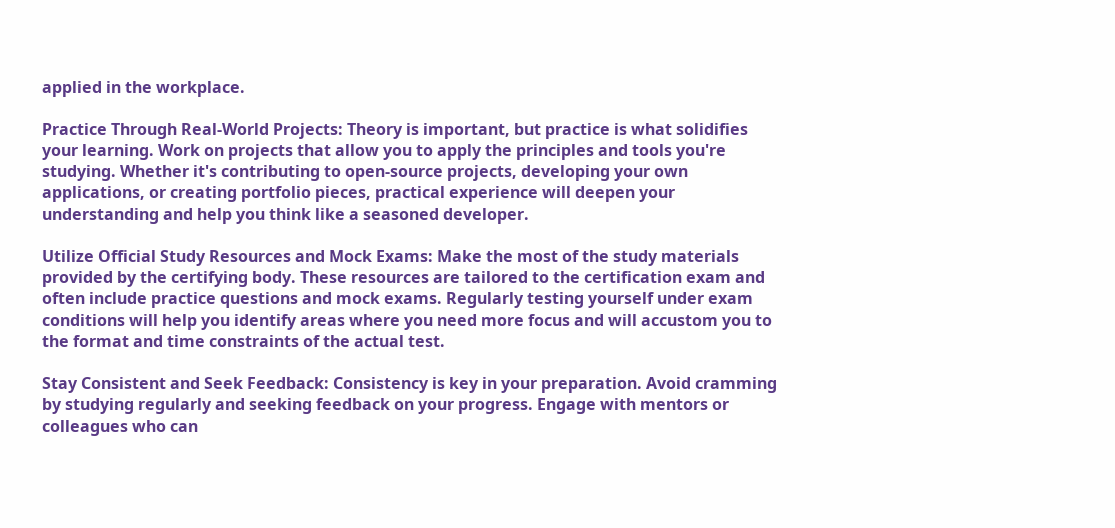applied in the workplace.

Practice Through Real-World Projects: Theory is important, but practice is what solidifies your learning. Work on projects that allow you to apply the principles and tools you're studying. Whether it's contributing to open-source projects, developing your own applications, or creating portfolio pieces, practical experience will deepen your understanding and help you think like a seasoned developer.

Utilize Official Study Resources and Mock Exams: Make the most of the study materials provided by the certifying body. These resources are tailored to the certification exam and often include practice questions and mock exams. Regularly testing yourself under exam conditions will help you identify areas where you need more focus and will accustom you to the format and time constraints of the actual test.

Stay Consistent and Seek Feedback: Consistency is key in your preparation. Avoid cramming by studying regularly and seeking feedback on your progress. Engage with mentors or colleagues who can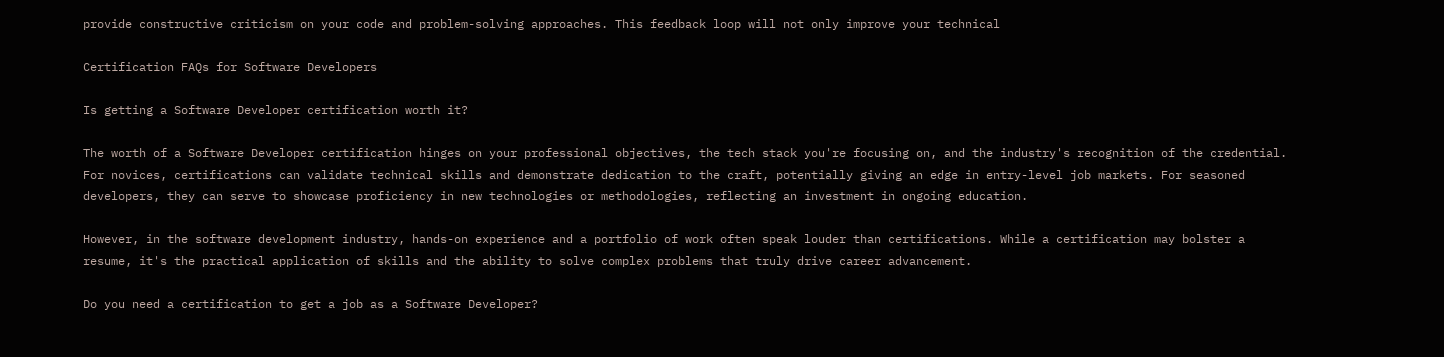provide constructive criticism on your code and problem-solving approaches. This feedback loop will not only improve your technical

Certification FAQs for Software Developers

Is getting a Software Developer certification worth it?

The worth of a Software Developer certification hinges on your professional objectives, the tech stack you're focusing on, and the industry's recognition of the credential. For novices, certifications can validate technical skills and demonstrate dedication to the craft, potentially giving an edge in entry-level job markets. For seasoned developers, they can serve to showcase proficiency in new technologies or methodologies, reflecting an investment in ongoing education.

However, in the software development industry, hands-on experience and a portfolio of work often speak louder than certifications. While a certification may bolster a resume, it's the practical application of skills and the ability to solve complex problems that truly drive career advancement.

Do you need a certification to get a job as a Software Developer?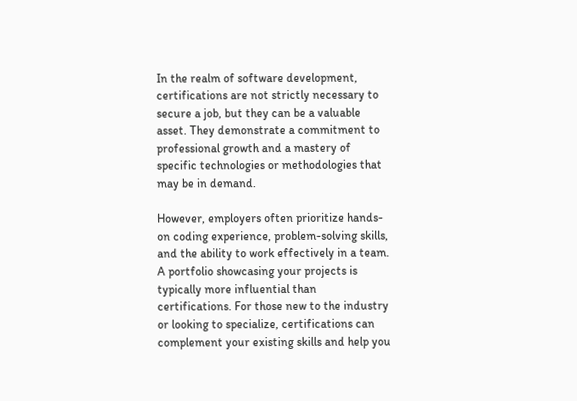In the realm of software development, certifications are not strictly necessary to secure a job, but they can be a valuable asset. They demonstrate a commitment to professional growth and a mastery of specific technologies or methodologies that may be in demand.

However, employers often prioritize hands-on coding experience, problem-solving skills, and the ability to work effectively in a team. A portfolio showcasing your projects is typically more influential than certifications. For those new to the industry or looking to specialize, certifications can complement your existing skills and help you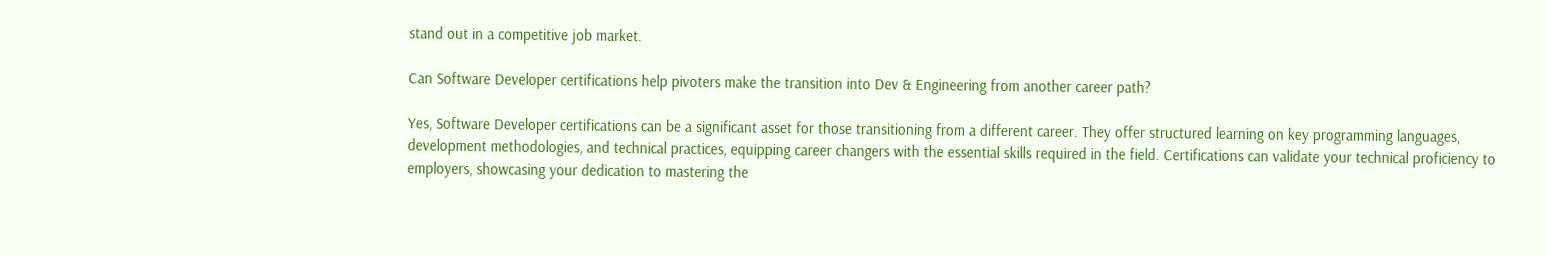stand out in a competitive job market.

Can Software Developer certifications help pivoters make the transition into Dev & Engineering from another career path?

Yes, Software Developer certifications can be a significant asset for those transitioning from a different career. They offer structured learning on key programming languages, development methodologies, and technical practices, equipping career changers with the essential skills required in the field. Certifications can validate your technical proficiency to employers, showcasing your dedication to mastering the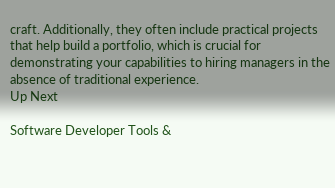craft. Additionally, they often include practical projects that help build a portfolio, which is crucial for demonstrating your capabilities to hiring managers in the absence of traditional experience.
Up Next

Software Developer Tools &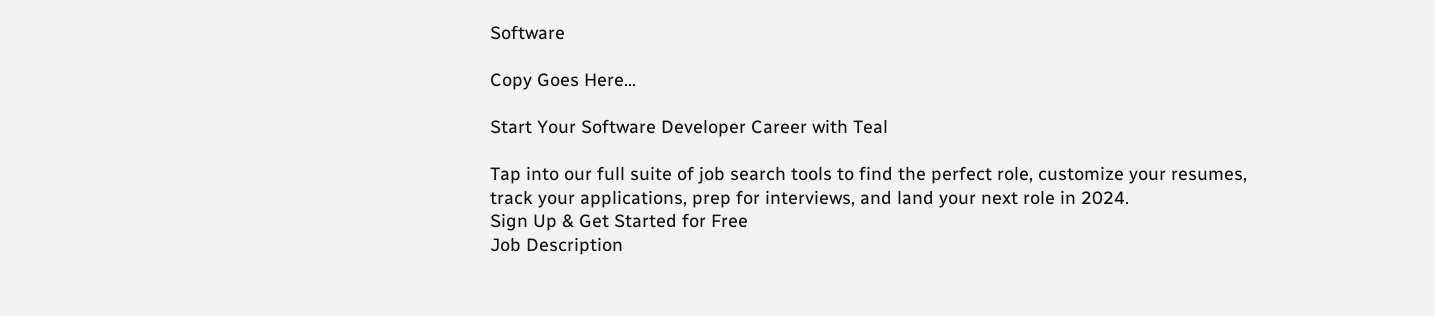Software

Copy Goes Here...

Start Your Software Developer Career with Teal

Tap into our full suite of job search tools to find the perfect role, customize your resumes, track your applications, prep for interviews, and land your next role in 2024.
Sign Up & Get Started for Free
Job Description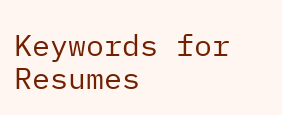Keywords for Resumes